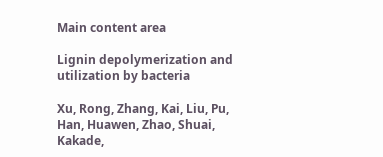Main content area

Lignin depolymerization and utilization by bacteria

Xu, Rong, Zhang, Kai, Liu, Pu, Han, Huawen, Zhao, Shuai, Kakade,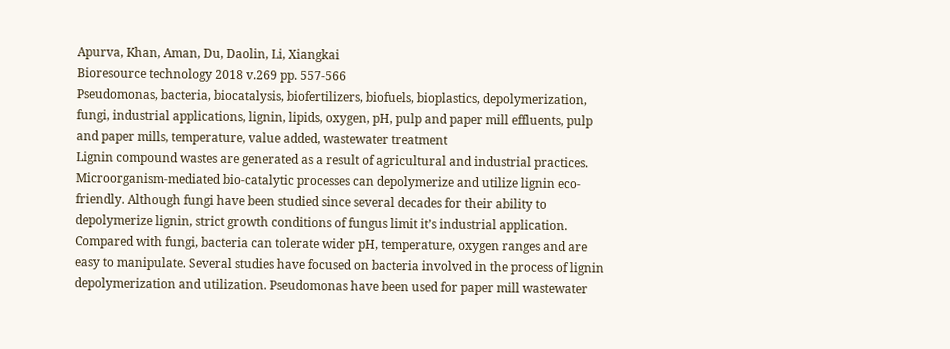Apurva, Khan, Aman, Du, Daolin, Li, Xiangkai
Bioresource technology 2018 v.269 pp. 557-566
Pseudomonas, bacteria, biocatalysis, biofertilizers, biofuels, bioplastics, depolymerization, fungi, industrial applications, lignin, lipids, oxygen, pH, pulp and paper mill effluents, pulp and paper mills, temperature, value added, wastewater treatment
Lignin compound wastes are generated as a result of agricultural and industrial practices. Microorganism-mediated bio-catalytic processes can depolymerize and utilize lignin eco-friendly. Although fungi have been studied since several decades for their ability to depolymerize lignin, strict growth conditions of fungus limit it’s industrial application. Compared with fungi, bacteria can tolerate wider pH, temperature, oxygen ranges and are easy to manipulate. Several studies have focused on bacteria involved in the process of lignin depolymerization and utilization. Pseudomonas have been used for paper mill wastewater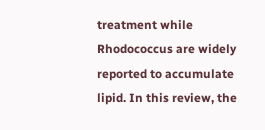treatment while Rhodococcus are widely reported to accumulate lipid. In this review, the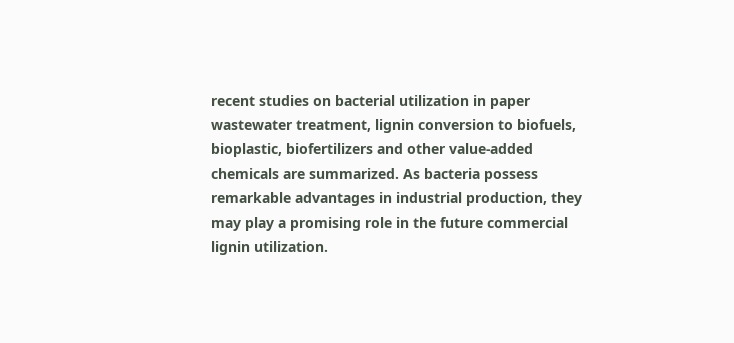recent studies on bacterial utilization in paper wastewater treatment, lignin conversion to biofuels, bioplastic, biofertilizers and other value-added chemicals are summarized. As bacteria possess remarkable advantages in industrial production, they may play a promising role in the future commercial lignin utilization.